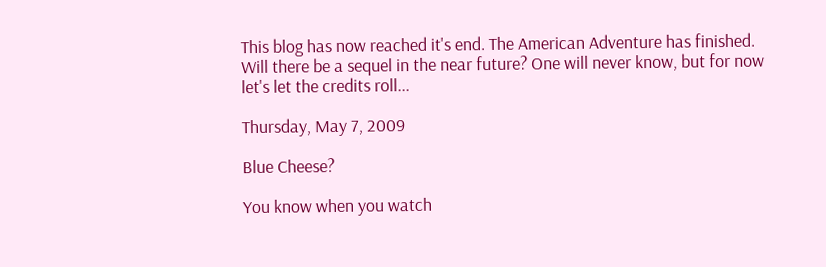This blog has now reached it's end. The American Adventure has finished. Will there be a sequel in the near future? One will never know, but for now let's let the credits roll...

Thursday, May 7, 2009

Blue Cheese?

You know when you watch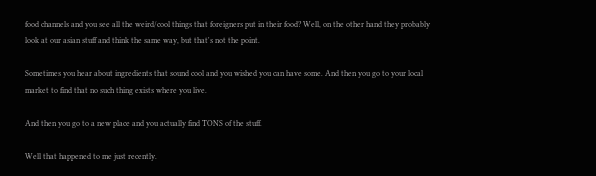food channels and you see all the weird/cool things that foreigners put in their food? Well, on the other hand they probably look at our asian stuff and think the same way, but that's not the point.

Sometimes you hear about ingredients that sound cool and you wished you can have some. And then you go to your local market to find that no such thing exists where you live.

And then you go to a new place and you actually find TONS of the stuff.

Well that happened to me just recently.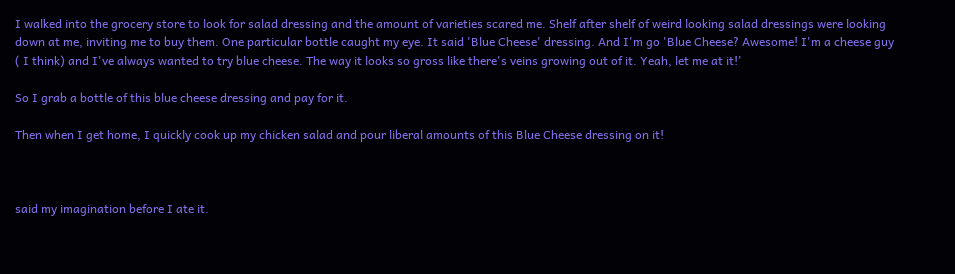I walked into the grocery store to look for salad dressing and the amount of varieties scared me. Shelf after shelf of weird looking salad dressings were looking down at me, inviting me to buy them. One particular bottle caught my eye. It said 'Blue Cheese' dressing. And I'm go 'Blue Cheese? Awesome! I'm a cheese guy ( I think) and I've always wanted to try blue cheese. The way it looks so gross like there's veins growing out of it. Yeah, let me at it!'

So I grab a bottle of this blue cheese dressing and pay for it.

Then when I get home, I quickly cook up my chicken salad and pour liberal amounts of this Blue Cheese dressing on it!



said my imagination before I ate it.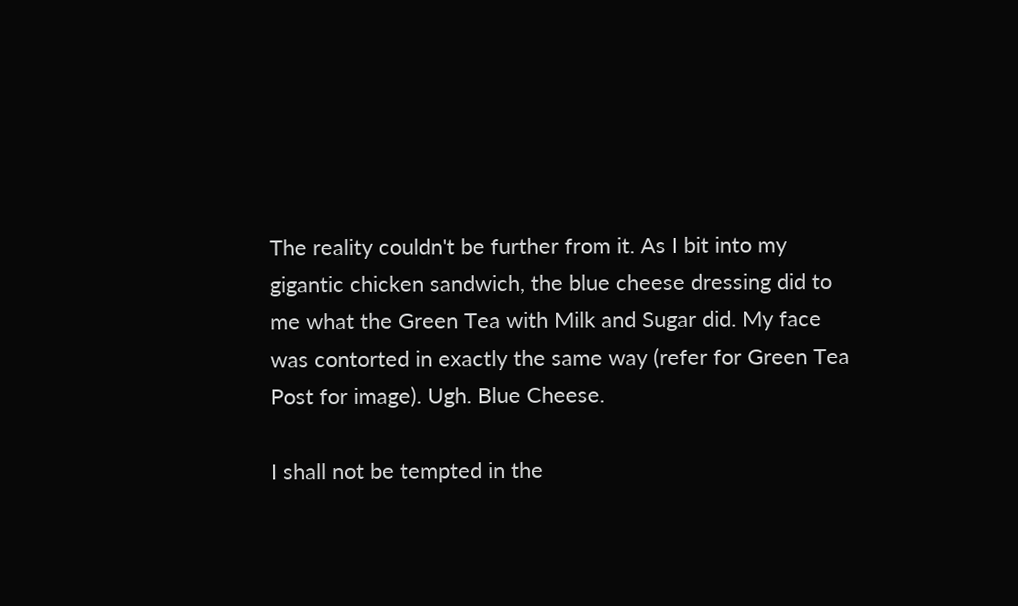The reality couldn't be further from it. As I bit into my gigantic chicken sandwich, the blue cheese dressing did to me what the Green Tea with Milk and Sugar did. My face was contorted in exactly the same way (refer for Green Tea Post for image). Ugh. Blue Cheese.

I shall not be tempted in the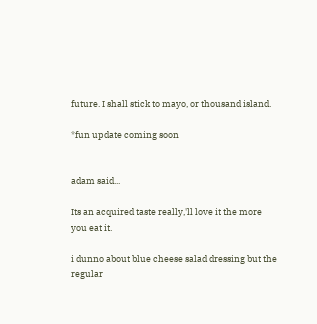future. I shall stick to mayo, or thousand island.

*fun update coming soon


adam said...

Its an acquired taste really,'ll love it the more you eat it.

i dunno about blue cheese salad dressing but the regular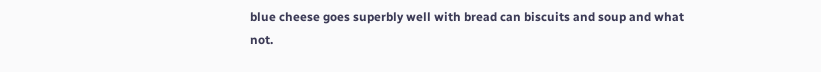blue cheese goes superbly well with bread can biscuits and soup and what not.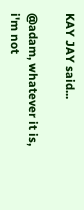KAY JAY said...

@adam, whatever it is, i'm not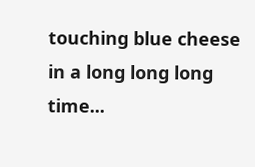touching blue cheese in a long long long time...